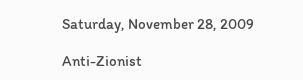Saturday, November 28, 2009

Anti-Zionist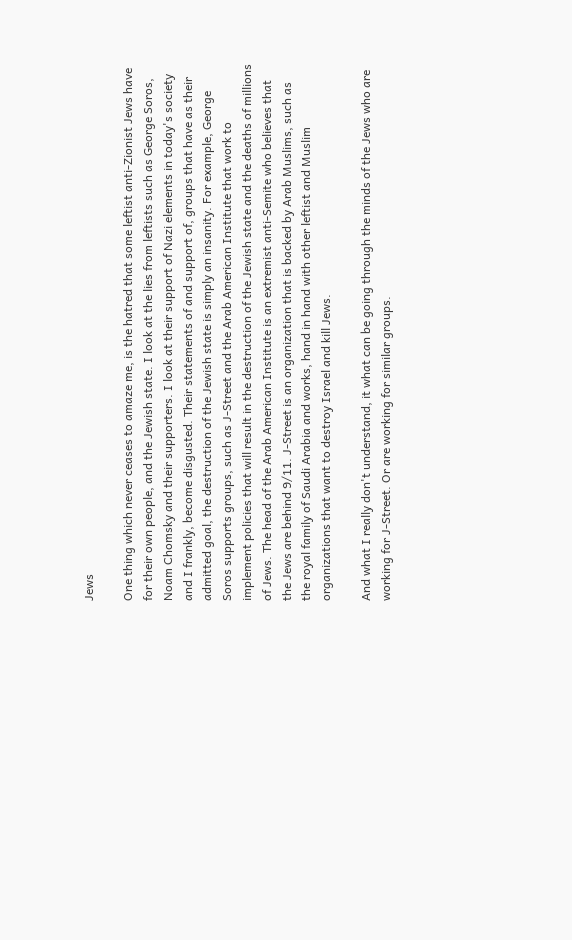Jews

One thing which never ceases to amaze me, is the hatred that some leftist anti-Zionist Jews have for their own people, and the Jewish state. I look at the lies from leftists such as George Soros, Noam Chomsky and their supporters. I look at their support of Nazi elements in today's society and I frankly, become disgusted. Their statements of and support of, groups that have as their admitted goal, the destruction of the Jewish state is simply an insanity. For example, George Soros supports groups, such as J-Street and the Arab American Institute that work to implement policies that will result in the destruction of the Jewish state and the deaths of millions of Jews. The head of the Arab American Institute is an extremist anti-Semite who believes that the Jews are behind 9/11. J-Street is an organization that is backed by Arab Muslims, such as the royal family of Saudi Arabia and works, hand in hand with other leftist and Muslim organizations that want to destroy Israel and kill Jews.

And what I really don't understand, it what can be going through the minds of the Jews who are working for J-Street. Or are working for similar groups.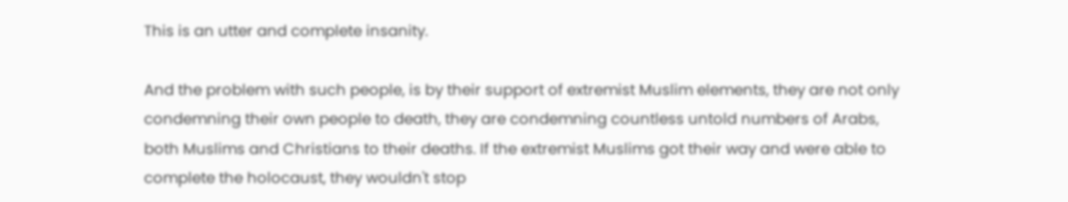This is an utter and complete insanity.

And the problem with such people, is by their support of extremist Muslim elements, they are not only condemning their own people to death, they are condemning countless untold numbers of Arabs, both Muslims and Christians to their deaths. If the extremist Muslims got their way and were able to complete the holocaust, they wouldn't stop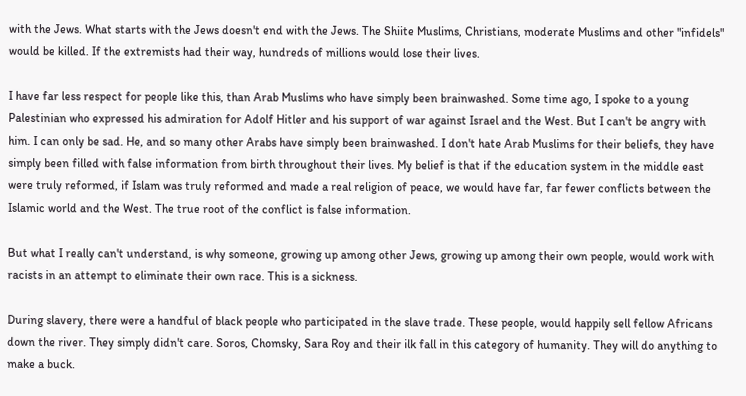with the Jews. What starts with the Jews doesn't end with the Jews. The Shiite Muslims, Christians, moderate Muslims and other "infidels" would be killed. If the extremists had their way, hundreds of millions would lose their lives.

I have far less respect for people like this, than Arab Muslims who have simply been brainwashed. Some time ago, I spoke to a young Palestinian who expressed his admiration for Adolf Hitler and his support of war against Israel and the West. But I can't be angry with him. I can only be sad. He, and so many other Arabs have simply been brainwashed. I don't hate Arab Muslims for their beliefs, they have simply been filled with false information from birth throughout their lives. My belief is that if the education system in the middle east were truly reformed, if Islam was truly reformed and made a real religion of peace, we would have far, far fewer conflicts between the Islamic world and the West. The true root of the conflict is false information.

But what I really can't understand, is why someone, growing up among other Jews, growing up among their own people, would work with racists in an attempt to eliminate their own race. This is a sickness.

During slavery, there were a handful of black people who participated in the slave trade. These people, would happily sell fellow Africans down the river. They simply didn't care. Soros, Chomsky, Sara Roy and their ilk fall in this category of humanity. They will do anything to make a buck.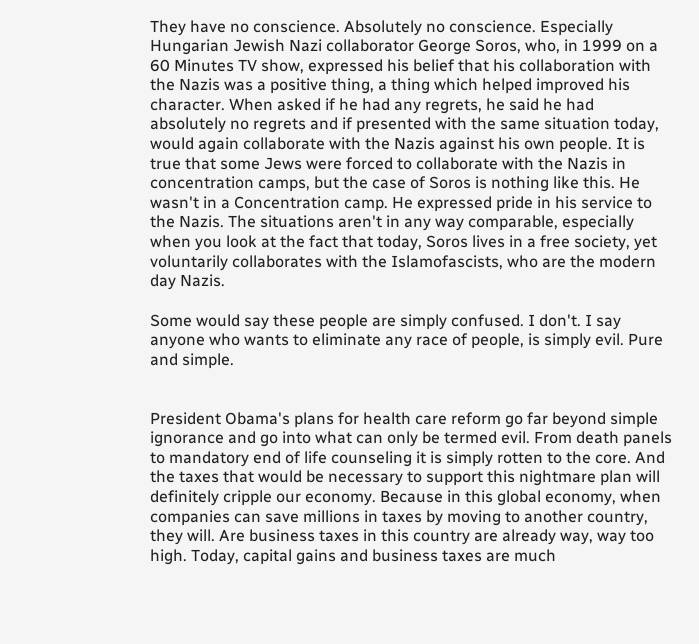They have no conscience. Absolutely no conscience. Especially Hungarian Jewish Nazi collaborator George Soros, who, in 1999 on a 60 Minutes TV show, expressed his belief that his collaboration with the Nazis was a positive thing, a thing which helped improved his character. When asked if he had any regrets, he said he had absolutely no regrets and if presented with the same situation today, would again collaborate with the Nazis against his own people. It is true that some Jews were forced to collaborate with the Nazis in concentration camps, but the case of Soros is nothing like this. He wasn't in a Concentration camp. He expressed pride in his service to the Nazis. The situations aren't in any way comparable, especially when you look at the fact that today, Soros lives in a free society, yet voluntarily collaborates with the Islamofascists, who are the modern day Nazis.

Some would say these people are simply confused. I don't. I say anyone who wants to eliminate any race of people, is simply evil. Pure and simple.


President Obama's plans for health care reform go far beyond simple ignorance and go into what can only be termed evil. From death panels to mandatory end of life counseling it is simply rotten to the core. And the taxes that would be necessary to support this nightmare plan will definitely cripple our economy. Because in this global economy, when companies can save millions in taxes by moving to another country, they will. Are business taxes in this country are already way, way too high. Today, capital gains and business taxes are much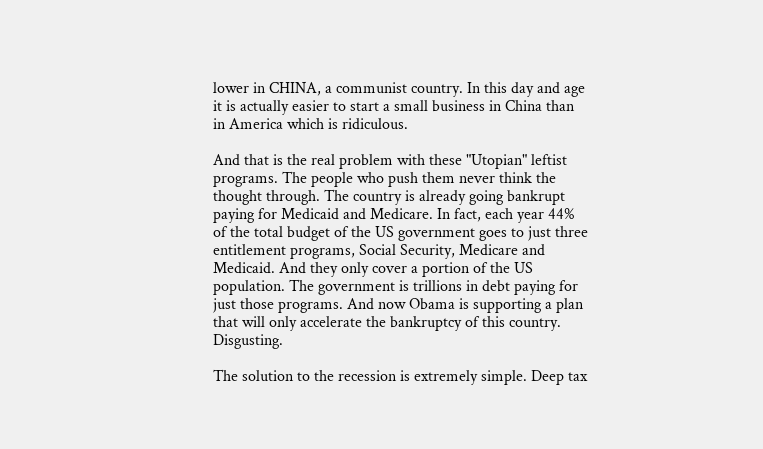lower in CHINA, a communist country. In this day and age it is actually easier to start a small business in China than in America which is ridiculous.

And that is the real problem with these "Utopian" leftist programs. The people who push them never think the thought through. The country is already going bankrupt paying for Medicaid and Medicare. In fact, each year 44% of the total budget of the US government goes to just three entitlement programs, Social Security, Medicare and Medicaid. And they only cover a portion of the US population. The government is trillions in debt paying for just those programs. And now Obama is supporting a plan that will only accelerate the bankruptcy of this country. Disgusting.

The solution to the recession is extremely simple. Deep tax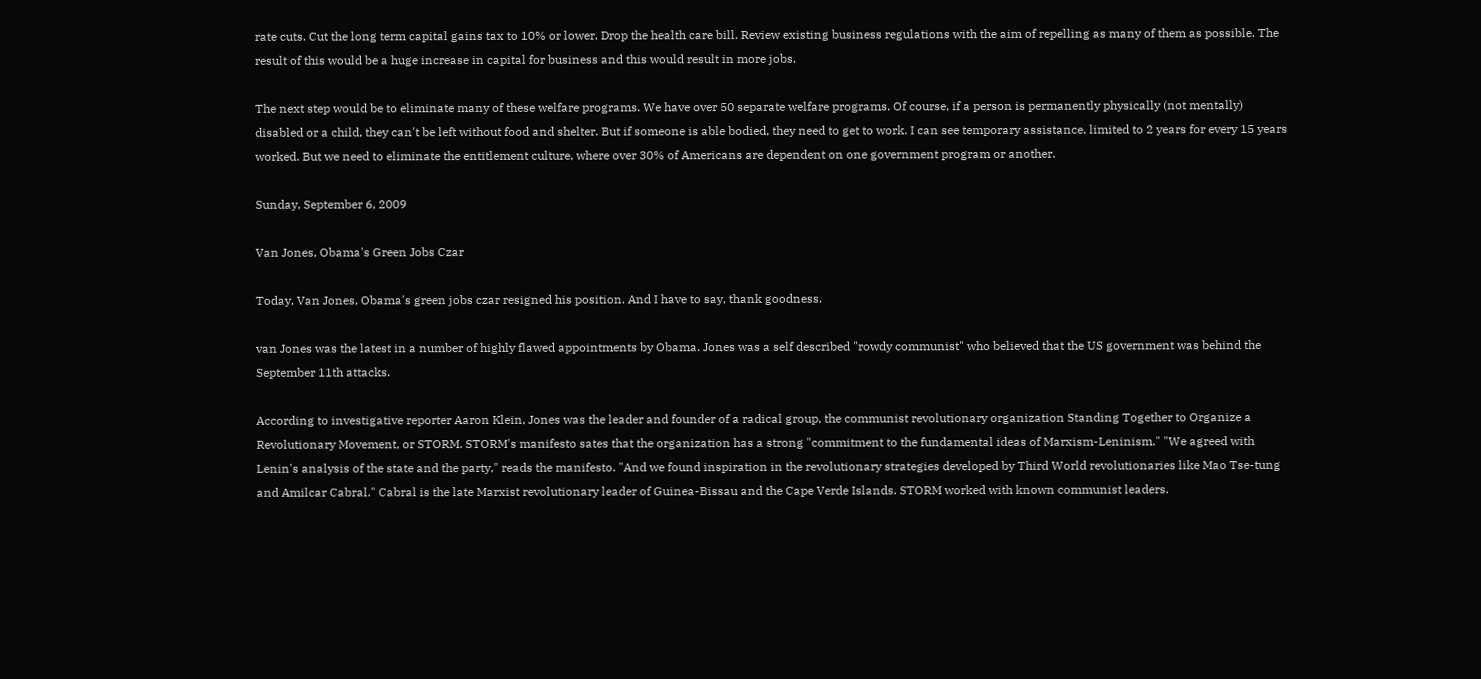rate cuts. Cut the long term capital gains tax to 10% or lower. Drop the health care bill. Review existing business regulations with the aim of repelling as many of them as possible. The result of this would be a huge increase in capital for business and this would result in more jobs.

The next step would be to eliminate many of these welfare programs. We have over 50 separate welfare programs. Of course, if a person is permanently physically (not mentally) disabled or a child, they can't be left without food and shelter. But if someone is able bodied, they need to get to work. I can see temporary assistance, limited to 2 years for every 15 years worked. But we need to eliminate the entitlement culture, where over 30% of Americans are dependent on one government program or another.

Sunday, September 6, 2009

Van Jones, Obama's Green Jobs Czar

Today, Van Jones, Obama's green jobs czar resigned his position. And I have to say, thank goodness.

van Jones was the latest in a number of highly flawed appointments by Obama. Jones was a self described "rowdy communist" who believed that the US government was behind the September 11th attacks.

According to investigative reporter Aaron Klein, Jones was the leader and founder of a radical group, the communist revolutionary organization Standing Together to Organize a Revolutionary Movement, or STORM. STORM's manifesto sates that the organization has a strong "commitment to the fundamental ideas of Marxism-Leninism." "We agreed with Lenin's analysis of the state and the party," reads the manifesto. "And we found inspiration in the revolutionary strategies developed by Third World revolutionaries like Mao Tse-tung and Amilcar Cabral." Cabral is the late Marxist revolutionary leader of Guinea-Bissau and the Cape Verde Islands. STORM worked with known communist leaders.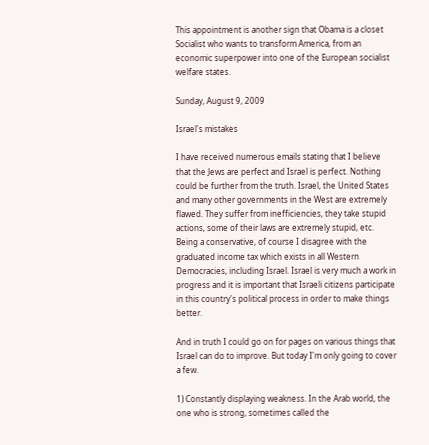This appointment is another sign that Obama is a closet Socialist who wants to transform America, from an economic superpower into one of the European socialist welfare states.

Sunday, August 9, 2009

Israel's mistakes

I have received numerous emails stating that I believe that the Jews are perfect and Israel is perfect. Nothing could be further from the truth. Israel, the United States and many other governments in the West are extremely flawed. They suffer from inefficiencies, they take stupid actions, some of their laws are extremely stupid, etc. Being a conservative, of course I disagree with the graduated income tax which exists in all Western Democracies, including Israel. Israel is very much a work in progress and it is important that Israeli citizens participate in this country's political process in order to make things better.

And in truth I could go on for pages on various things that Israel can do to improve. But today I'm only going to cover a few.

1) Constantly displaying weakness. In the Arab world, the one who is strong, sometimes called the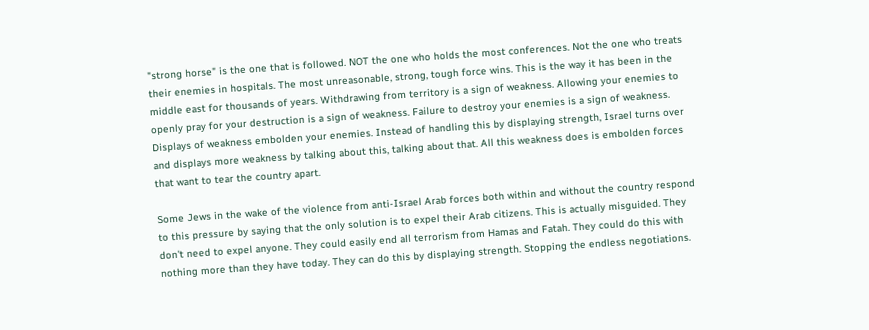"strong horse" is the one that is followed. NOT the one who holds the most conferences. Not the one who treats their enemies in hospitals. The most unreasonable, strong, tough force wins. This is the way it has been in the middle east for thousands of years. Withdrawing from territory is a sign of weakness. Allowing your enemies to openly pray for your destruction is a sign of weakness. Failure to destroy your enemies is a sign of weakness. Displays of weakness embolden your enemies. Instead of handling this by displaying strength, Israel turns over and displays more weakness by talking about this, talking about that. All this weakness does is embolden forces that want to tear the country apart.

Some Jews in the wake of the violence from anti-Israel Arab forces both within and without the country respond to this pressure by saying that the only solution is to expel their Arab citizens. This is actually misguided. They don't need to expel anyone. They could easily end all terrorism from Hamas and Fatah. They could do this with nothing more than they have today. They can do this by displaying strength. Stopping the endless negotiations.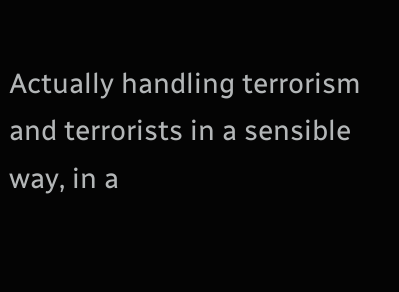Actually handling terrorism and terrorists in a sensible way, in a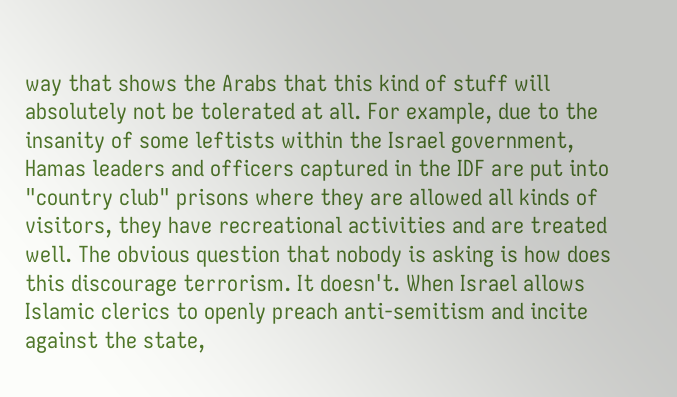way that shows the Arabs that this kind of stuff will absolutely not be tolerated at all. For example, due to the insanity of some leftists within the Israel government, Hamas leaders and officers captured in the IDF are put into "country club" prisons where they are allowed all kinds of visitors, they have recreational activities and are treated well. The obvious question that nobody is asking is how does this discourage terrorism. It doesn't. When Israel allows Islamic clerics to openly preach anti-semitism and incite against the state,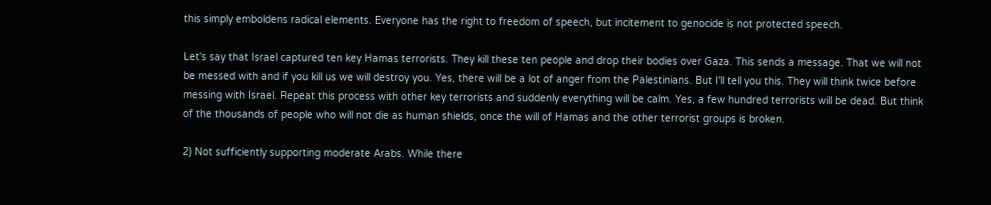this simply emboldens radical elements. Everyone has the right to freedom of speech, but incitement to genocide is not protected speech.

Let's say that Israel captured ten key Hamas terrorists. They kill these ten people and drop their bodies over Gaza. This sends a message. That we will not be messed with and if you kill us we will destroy you. Yes, there will be a lot of anger from the Palestinians. But I'll tell you this. They will think twice before messing with Israel. Repeat this process with other key terrorists and suddenly everything will be calm. Yes, a few hundred terrorists will be dead. But think of the thousands of people who will not die as human shields, once the will of Hamas and the other terrorist groups is broken.

2) Not sufficiently supporting moderate Arabs. While there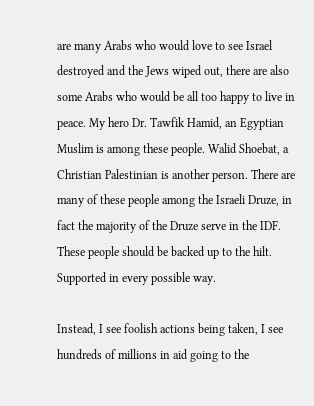are many Arabs who would love to see Israel destroyed and the Jews wiped out, there are also some Arabs who would be all too happy to live in peace. My hero Dr. Tawfik Hamid, an Egyptian Muslim is among these people. Walid Shoebat, a Christian Palestinian is another person. There are many of these people among the Israeli Druze, in fact the majority of the Druze serve in the IDF. These people should be backed up to the hilt. Supported in every possible way.

Instead, I see foolish actions being taken, I see hundreds of millions in aid going to the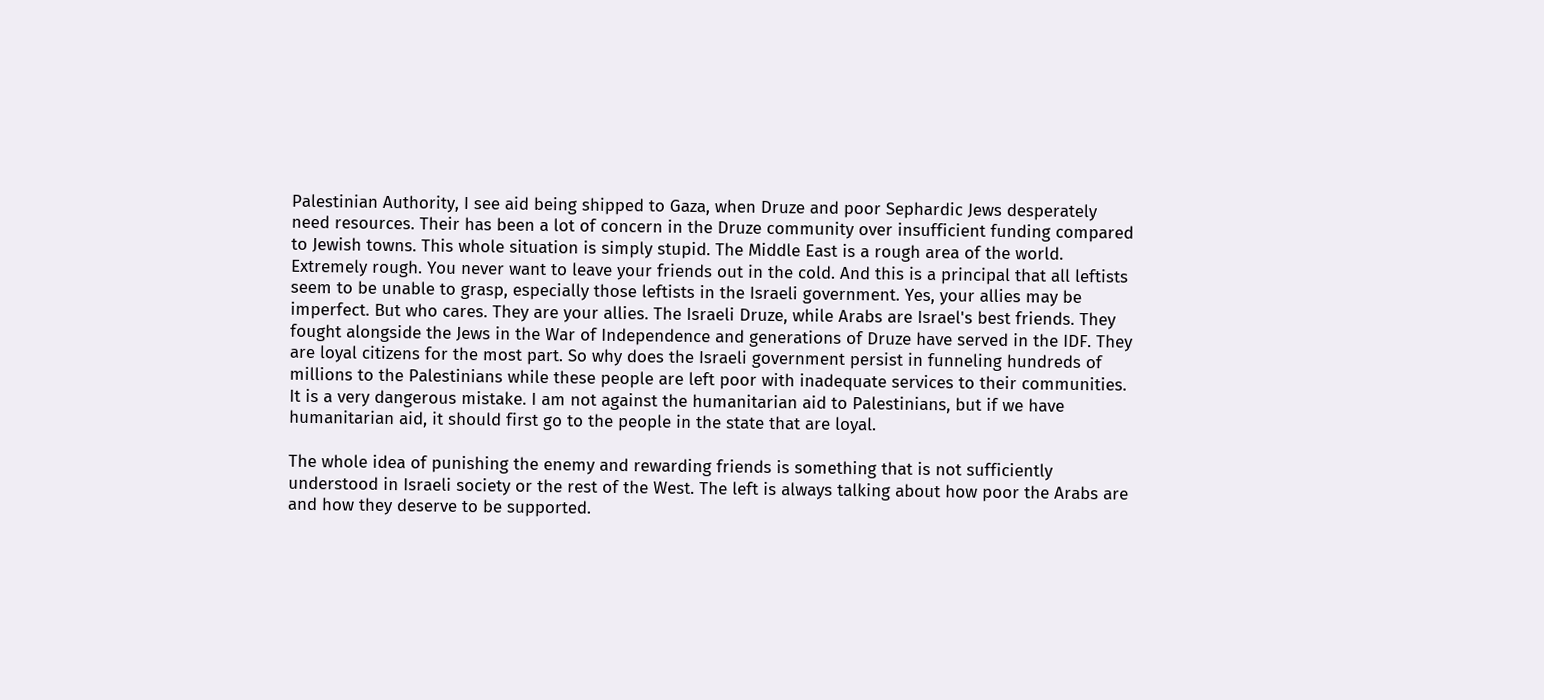Palestinian Authority, I see aid being shipped to Gaza, when Druze and poor Sephardic Jews desperately need resources. Their has been a lot of concern in the Druze community over insufficient funding compared to Jewish towns. This whole situation is simply stupid. The Middle East is a rough area of the world. Extremely rough. You never want to leave your friends out in the cold. And this is a principal that all leftists seem to be unable to grasp, especially those leftists in the Israeli government. Yes, your allies may be imperfect. But who cares. They are your allies. The Israeli Druze, while Arabs are Israel's best friends. They fought alongside the Jews in the War of Independence and generations of Druze have served in the IDF. They are loyal citizens for the most part. So why does the Israeli government persist in funneling hundreds of millions to the Palestinians while these people are left poor with inadequate services to their communities. It is a very dangerous mistake. I am not against the humanitarian aid to Palestinians, but if we have humanitarian aid, it should first go to the people in the state that are loyal.

The whole idea of punishing the enemy and rewarding friends is something that is not sufficiently understood in Israeli society or the rest of the West. The left is always talking about how poor the Arabs are and how they deserve to be supported.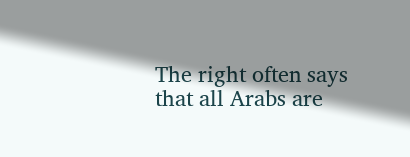The right often says that all Arabs are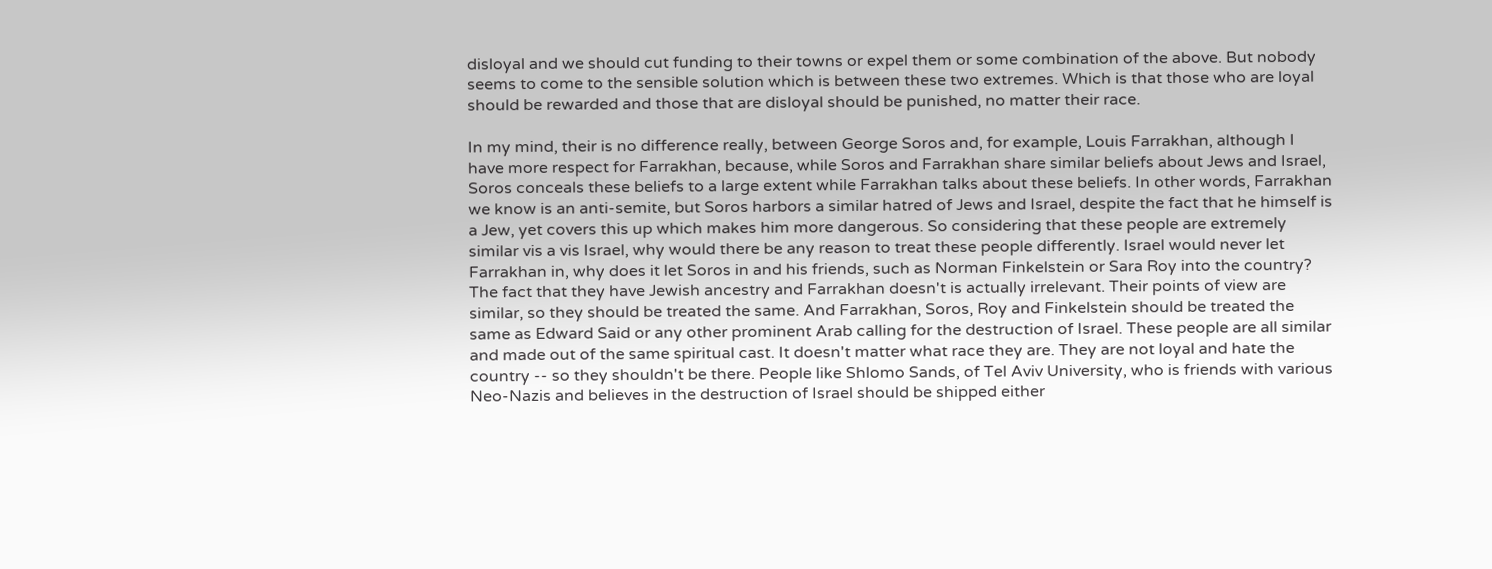disloyal and we should cut funding to their towns or expel them or some combination of the above. But nobody seems to come to the sensible solution which is between these two extremes. Which is that those who are loyal should be rewarded and those that are disloyal should be punished, no matter their race.

In my mind, their is no difference really, between George Soros and, for example, Louis Farrakhan, although I have more respect for Farrakhan, because, while Soros and Farrakhan share similar beliefs about Jews and Israel, Soros conceals these beliefs to a large extent while Farrakhan talks about these beliefs. In other words, Farrakhan we know is an anti-semite, but Soros harbors a similar hatred of Jews and Israel, despite the fact that he himself is a Jew, yet covers this up which makes him more dangerous. So considering that these people are extremely similar vis a vis Israel, why would there be any reason to treat these people differently. Israel would never let Farrakhan in, why does it let Soros in and his friends, such as Norman Finkelstein or Sara Roy into the country? The fact that they have Jewish ancestry and Farrakhan doesn't is actually irrelevant. Their points of view are similar, so they should be treated the same. And Farrakhan, Soros, Roy and Finkelstein should be treated the same as Edward Said or any other prominent Arab calling for the destruction of Israel. These people are all similar and made out of the same spiritual cast. It doesn't matter what race they are. They are not loyal and hate the country -- so they shouldn't be there. People like Shlomo Sands, of Tel Aviv University, who is friends with various Neo-Nazis and believes in the destruction of Israel should be shipped either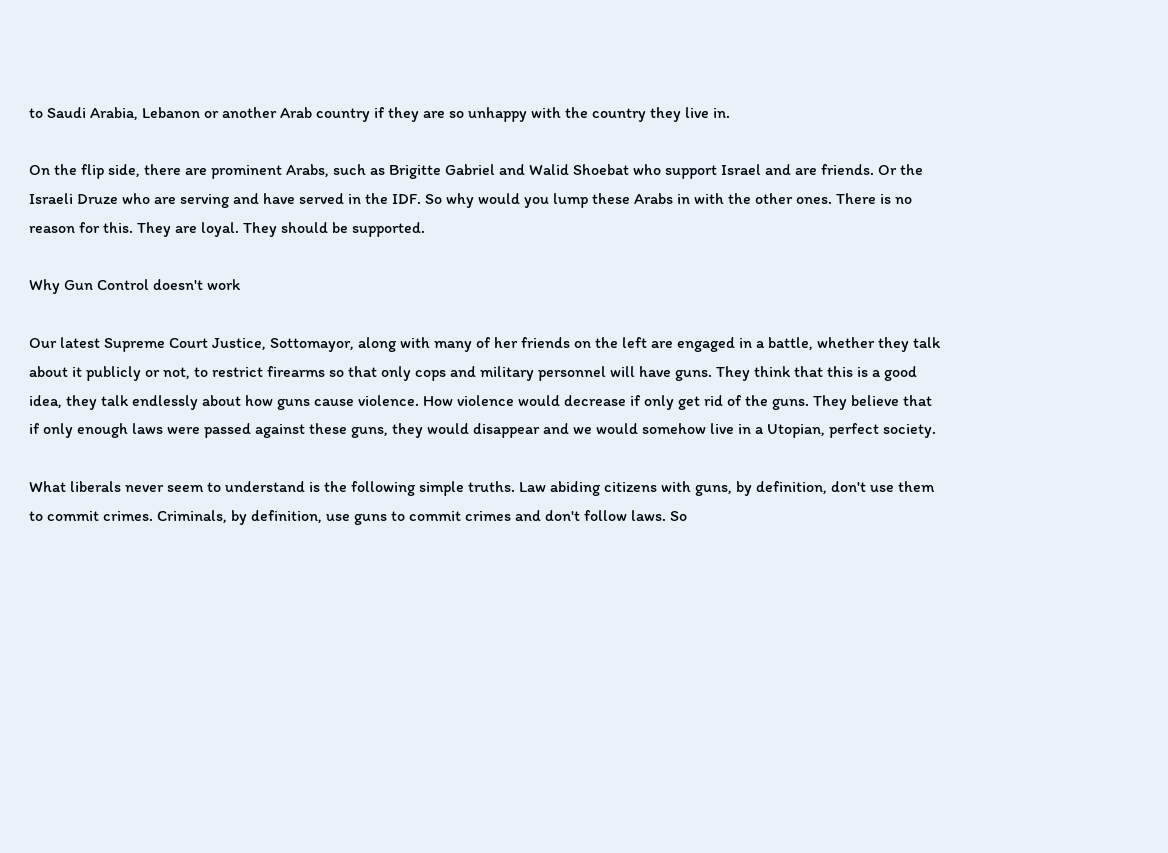to Saudi Arabia, Lebanon or another Arab country if they are so unhappy with the country they live in.

On the flip side, there are prominent Arabs, such as Brigitte Gabriel and Walid Shoebat who support Israel and are friends. Or the Israeli Druze who are serving and have served in the IDF. So why would you lump these Arabs in with the other ones. There is no reason for this. They are loyal. They should be supported.

Why Gun Control doesn't work

Our latest Supreme Court Justice, Sottomayor, along with many of her friends on the left are engaged in a battle, whether they talk about it publicly or not, to restrict firearms so that only cops and military personnel will have guns. They think that this is a good idea, they talk endlessly about how guns cause violence. How violence would decrease if only get rid of the guns. They believe that if only enough laws were passed against these guns, they would disappear and we would somehow live in a Utopian, perfect society.

What liberals never seem to understand is the following simple truths. Law abiding citizens with guns, by definition, don't use them to commit crimes. Criminals, by definition, use guns to commit crimes and don't follow laws. So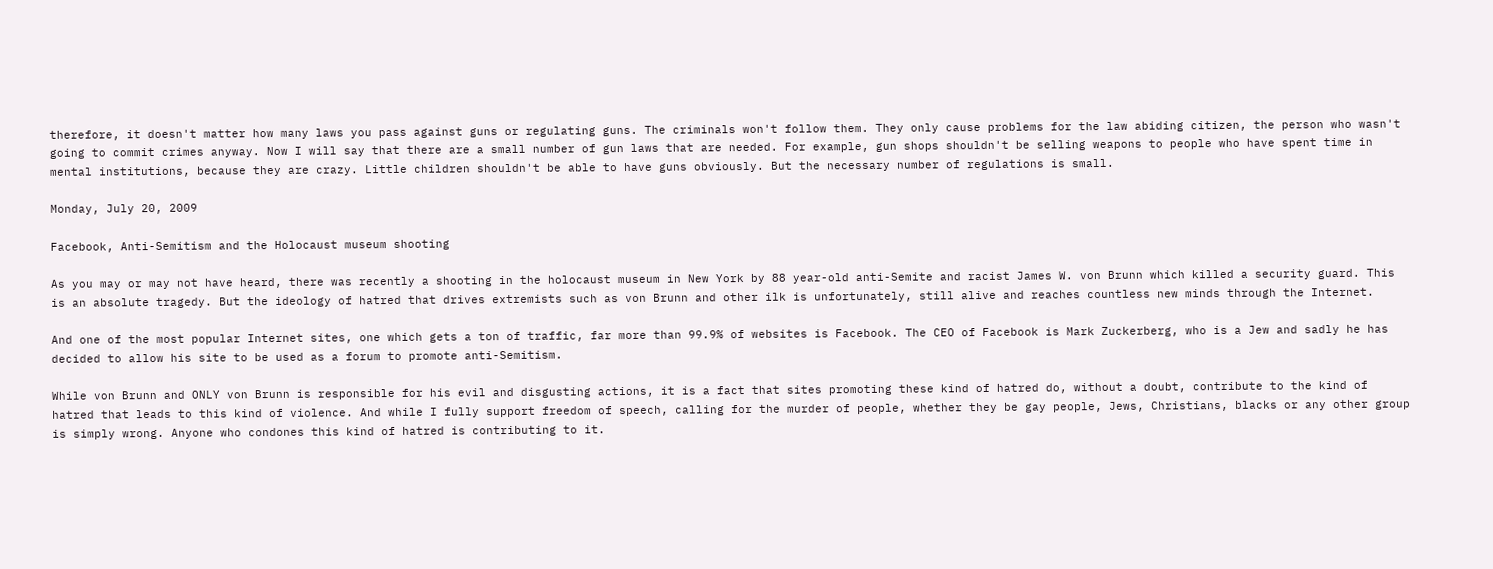therefore, it doesn't matter how many laws you pass against guns or regulating guns. The criminals won't follow them. They only cause problems for the law abiding citizen, the person who wasn't going to commit crimes anyway. Now I will say that there are a small number of gun laws that are needed. For example, gun shops shouldn't be selling weapons to people who have spent time in mental institutions, because they are crazy. Little children shouldn't be able to have guns obviously. But the necessary number of regulations is small.

Monday, July 20, 2009

Facebook, Anti-Semitism and the Holocaust museum shooting

As you may or may not have heard, there was recently a shooting in the holocaust museum in New York by 88 year-old anti-Semite and racist James W. von Brunn which killed a security guard. This is an absolute tragedy. But the ideology of hatred that drives extremists such as von Brunn and other ilk is unfortunately, still alive and reaches countless new minds through the Internet.

And one of the most popular Internet sites, one which gets a ton of traffic, far more than 99.9% of websites is Facebook. The CEO of Facebook is Mark Zuckerberg, who is a Jew and sadly he has decided to allow his site to be used as a forum to promote anti-Semitism.

While von Brunn and ONLY von Brunn is responsible for his evil and disgusting actions, it is a fact that sites promoting these kind of hatred do, without a doubt, contribute to the kind of hatred that leads to this kind of violence. And while I fully support freedom of speech, calling for the murder of people, whether they be gay people, Jews, Christians, blacks or any other group is simply wrong. Anyone who condones this kind of hatred is contributing to it.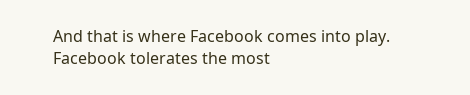And that is where Facebook comes into play. Facebook tolerates the most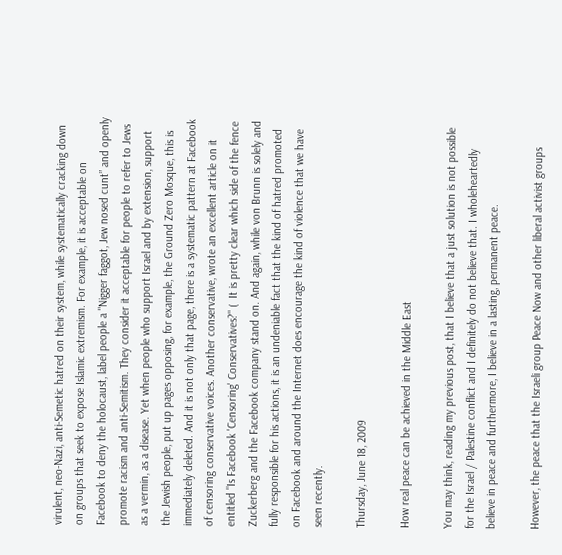virulent, neo-Nazi, anti-Semetic hatred on their system, while systematically cracking down on groups that seek to expose Islamic extremism. For example, it is acceptable on Facebook to deny the holocaust, label people a "Nigger faggot, Jew nosed cunt” and openly promote racism and anti-Semitism. They consider it acceptable for people to refer to Jews as a vermin, as a disease. Yet when people who support Israel and by extension, support the Jewish people, put up pages opposing, for example, the Ground Zero Mosque, this is immediately deleted. And it is not only that page, there is a systematic pattern at Facebook of censoring conservative voices. Another conservative, wrote an excellent article on it entitled "Is Facebook 'Censoring' Conservatives?" (  It is pretty clear which side of the fence Zuckerberg and the Facebook company stand on. And again, while von Brunn is solely and fully responsible for his actions, it is an undeniable fact that the kind of hatred promoted on Facebook and around the Internet does encourage the kind of violence that we have seen recently.

Thursday, June 18, 2009

How real peace can be achieved in the Middle East

You may think, reading my previous post, that I believe that a just solution is not possible for the Israel / Palestine conflict and I definitely do not believe that. I wholeheartedly believe in peace and furthermore, I believe in a lasting, permanent peace.

However, the peace that the Israeli group Peace Now and other liberal activist groups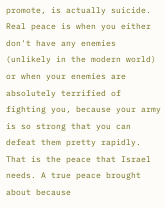promote, is actually suicide. Real peace is when you either don't have any enemies (unlikely in the modern world) or when your enemies are absolutely terrified of fighting you, because your army is so strong that you can defeat them pretty rapidly. That is the peace that Israel needs. A true peace brought about because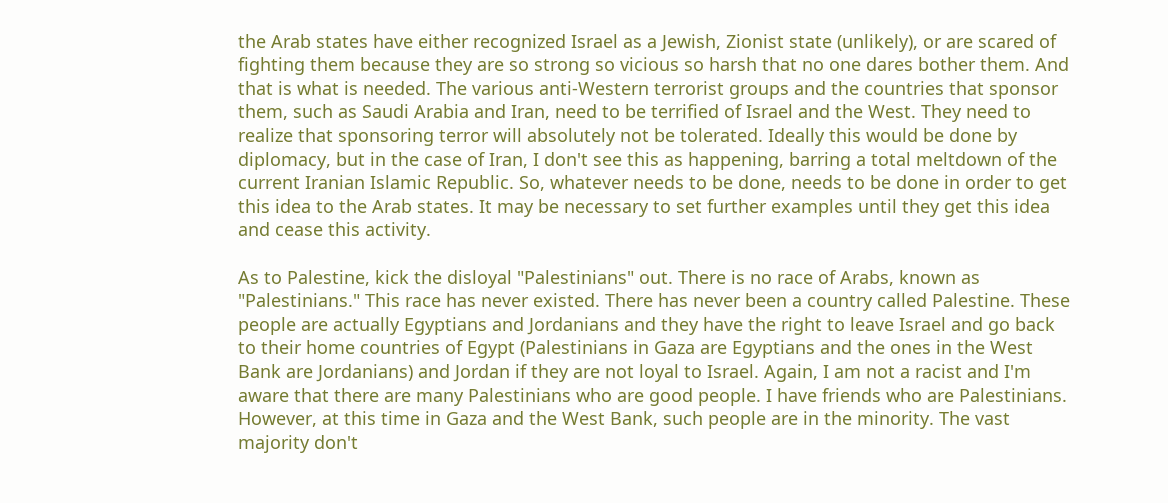the Arab states have either recognized Israel as a Jewish, Zionist state (unlikely), or are scared of fighting them because they are so strong so vicious so harsh that no one dares bother them. And that is what is needed. The various anti-Western terrorist groups and the countries that sponsor them, such as Saudi Arabia and Iran, need to be terrified of Israel and the West. They need to realize that sponsoring terror will absolutely not be tolerated. Ideally this would be done by diplomacy, but in the case of Iran, I don't see this as happening, barring a total meltdown of the current Iranian Islamic Republic. So, whatever needs to be done, needs to be done in order to get this idea to the Arab states. It may be necessary to set further examples until they get this idea and cease this activity.

As to Palestine, kick the disloyal "Palestinians" out. There is no race of Arabs, known as "Palestinians." This race has never existed. There has never been a country called Palestine. These people are actually Egyptians and Jordanians and they have the right to leave Israel and go back to their home countries of Egypt (Palestinians in Gaza are Egyptians and the ones in the West Bank are Jordanians) and Jordan if they are not loyal to Israel. Again, I am not a racist and I'm aware that there are many Palestinians who are good people. I have friends who are Palestinians. However, at this time in Gaza and the West Bank, such people are in the minority. The vast majority don't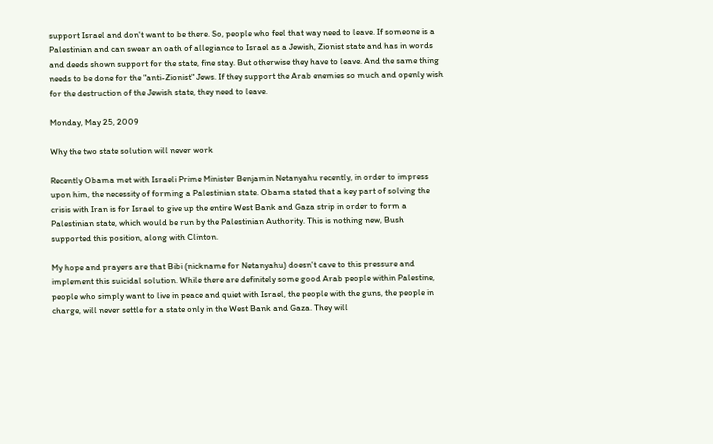support Israel and don't want to be there. So, people who feel that way need to leave. If someone is a Palestinian and can swear an oath of allegiance to Israel as a Jewish, Zionist state and has in words and deeds shown support for the state, fine stay. But otherwise they have to leave. And the same thing needs to be done for the "anti-Zionist" Jews. If they support the Arab enemies so much and openly wish for the destruction of the Jewish state, they need to leave.

Monday, May 25, 2009

Why the two state solution will never work

Recently Obama met with Israeli Prime Minister Benjamin Netanyahu recently, in order to impress upon him, the necessity of forming a Palestinian state. Obama stated that a key part of solving the crisis with Iran is for Israel to give up the entire West Bank and Gaza strip in order to form a Palestinian state, which would be run by the Palestinian Authority. This is nothing new, Bush supported this position, along with Clinton.

My hope and prayers are that Bibi (nickname for Netanyahu) doesn't cave to this pressure and implement this suicidal solution. While there are definitely some good Arab people within Palestine, people who simply want to live in peace and quiet with Israel, the people with the guns, the people in charge, will never settle for a state only in the West Bank and Gaza. They will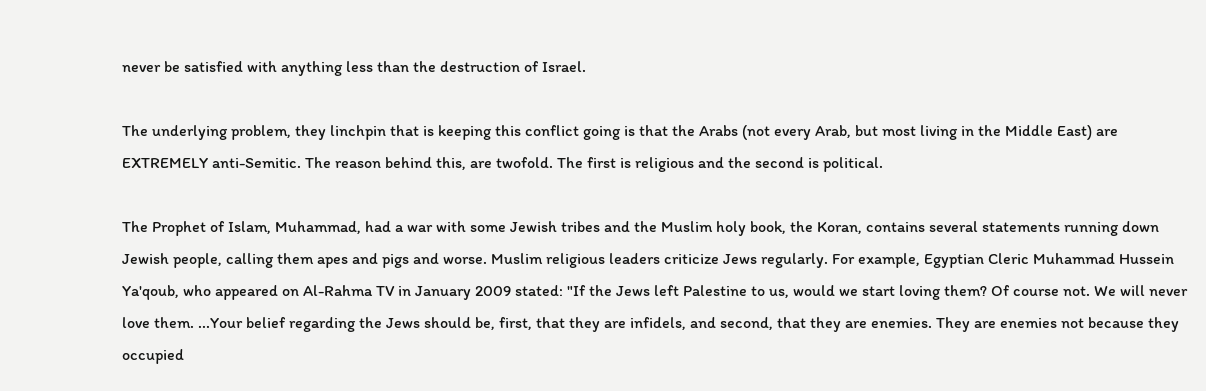never be satisfied with anything less than the destruction of Israel.

The underlying problem, they linchpin that is keeping this conflict going is that the Arabs (not every Arab, but most living in the Middle East) are EXTREMELY anti-Semitic. The reason behind this, are twofold. The first is religious and the second is political.

The Prophet of Islam, Muhammad, had a war with some Jewish tribes and the Muslim holy book, the Koran, contains several statements running down Jewish people, calling them apes and pigs and worse. Muslim religious leaders criticize Jews regularly. For example, Egyptian Cleric Muhammad Hussein Ya'qoub, who appeared on Al-Rahma TV in January 2009 stated: "If the Jews left Palestine to us, would we start loving them? Of course not. We will never love them. ...Your belief regarding the Jews should be, first, that they are infidels, and second, that they are enemies. They are enemies not because they occupied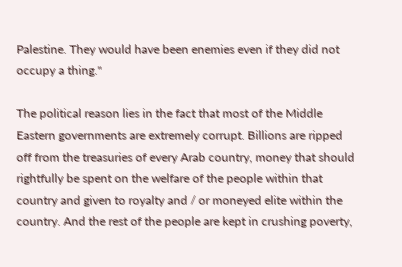Palestine. They would have been enemies even if they did not occupy a thing."

The political reason lies in the fact that most of the Middle Eastern governments are extremely corrupt. Billions are ripped off from the treasuries of every Arab country, money that should rightfully be spent on the welfare of the people within that country and given to royalty and / or moneyed elite within the country. And the rest of the people are kept in crushing poverty,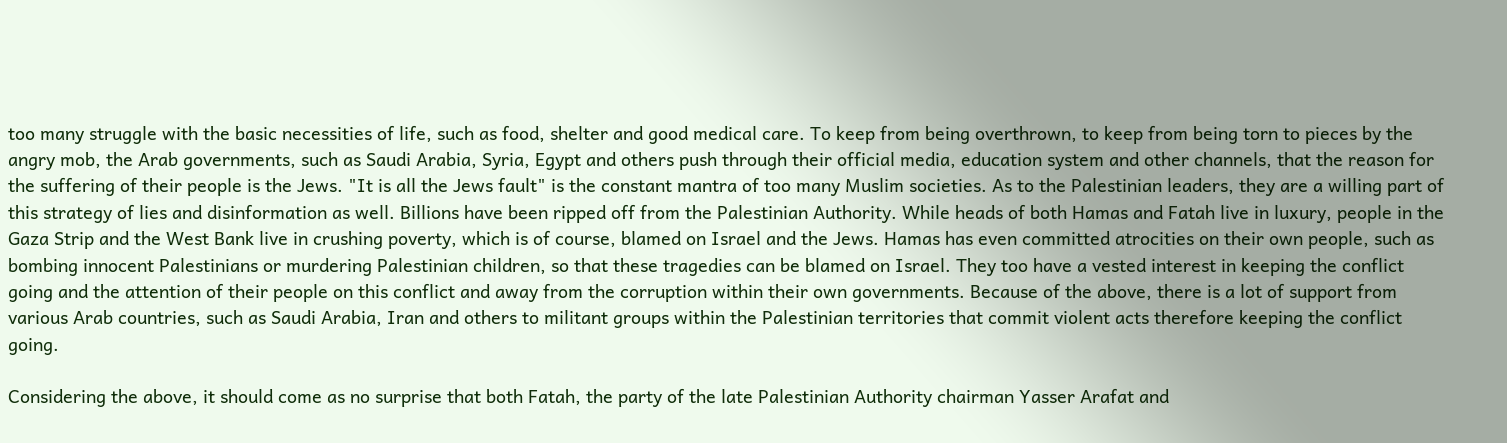too many struggle with the basic necessities of life, such as food, shelter and good medical care. To keep from being overthrown, to keep from being torn to pieces by the angry mob, the Arab governments, such as Saudi Arabia, Syria, Egypt and others push through their official media, education system and other channels, that the reason for the suffering of their people is the Jews. "It is all the Jews fault" is the constant mantra of too many Muslim societies. As to the Palestinian leaders, they are a willing part of this strategy of lies and disinformation as well. Billions have been ripped off from the Palestinian Authority. While heads of both Hamas and Fatah live in luxury, people in the Gaza Strip and the West Bank live in crushing poverty, which is of course, blamed on Israel and the Jews. Hamas has even committed atrocities on their own people, such as bombing innocent Palestinians or murdering Palestinian children, so that these tragedies can be blamed on Israel. They too have a vested interest in keeping the conflict going and the attention of their people on this conflict and away from the corruption within their own governments. Because of the above, there is a lot of support from various Arab countries, such as Saudi Arabia, Iran and others to militant groups within the Palestinian territories that commit violent acts therefore keeping the conflict going.

Considering the above, it should come as no surprise that both Fatah, the party of the late Palestinian Authority chairman Yasser Arafat and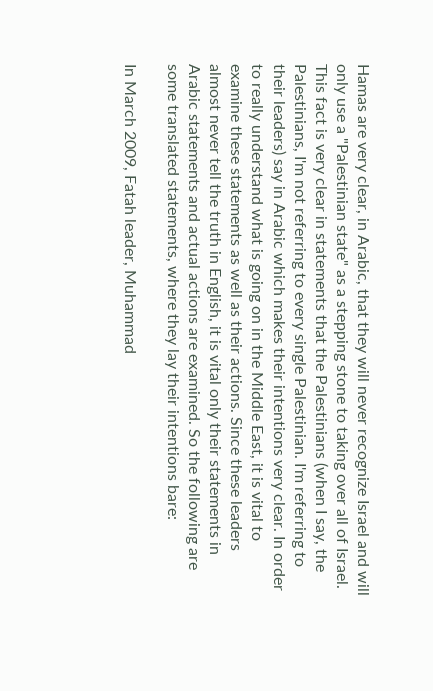Hamas are very clear, in Arabic, that they will never recognize Israel and will only use a "Palestinian state" as a stepping stone to taking over all of Israel. This fact is very clear in statements that the Palestinians (when I say, the Palestinians, I'm not referring to every single Palestinian. I'm referring to their leaders) say in Arabic which makes their intentions very clear. In order to really understand what is going on in the Middle East, it is vital to examine these statements as well as their actions. Since these leaders almost never tell the truth in English, it is vital only their statements in Arabic statements and actual actions are examined. So the following are some translated statements, where they lay their intentions bare:

In March 2009, Fatah leader, Muhammad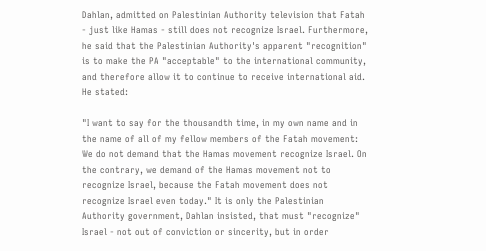Dahlan, admitted on Palestinian Authority television that Fatah - just like Hamas - still does not recognize Israel. Furthermore, he said that the Palestinian Authority's apparent "recognition" is to make the PA "acceptable" to the international community, and therefore allow it to continue to receive international aid. He stated:

"I want to say for the thousandth time, in my own name and in the name of all of my fellow members of the Fatah movement: We do not demand that the Hamas movement recognize Israel. On the contrary, we demand of the Hamas movement not to recognize Israel, because the Fatah movement does not recognize Israel even today." It is only the Palestinian Authority government, Dahlan insisted, that must "recognize" Israel - not out of conviction or sincerity, but in order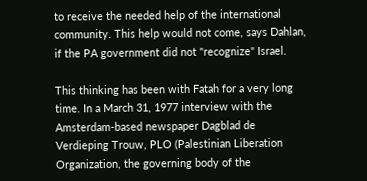to receive the needed help of the international community. This help would not come, says Dahlan, if the PA government did not "recognize" Israel.

This thinking has been with Fatah for a very long time. In a March 31, 1977 interview with the Amsterdam-based newspaper Dagblad de Verdieping Trouw, PLO (Palestinian Liberation Organization, the governing body of the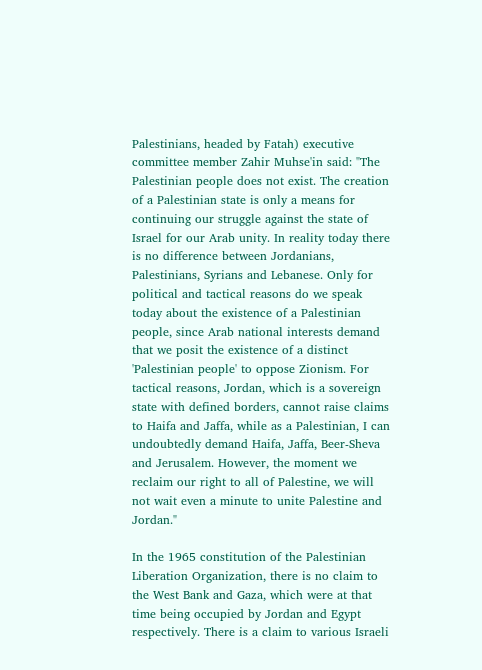Palestinians, headed by Fatah) executive committee member Zahir Muhse'in said: "The Palestinian people does not exist. The creation of a Palestinian state is only a means for continuing our struggle against the state of Israel for our Arab unity. In reality today there is no difference between Jordanians, Palestinians, Syrians and Lebanese. Only for political and tactical reasons do we speak today about the existence of a Palestinian people, since Arab national interests demand that we posit the existence of a distinct 'Palestinian people' to oppose Zionism. For tactical reasons, Jordan, which is a sovereign state with defined borders, cannot raise claims to Haifa and Jaffa, while as a Palestinian, I can undoubtedly demand Haifa, Jaffa, Beer-Sheva and Jerusalem. However, the moment we reclaim our right to all of Palestine, we will not wait even a minute to unite Palestine and Jordan."

In the 1965 constitution of the Palestinian Liberation Organization, there is no claim to the West Bank and Gaza, which were at that time being occupied by Jordan and Egypt respectively. There is a claim to various Israeli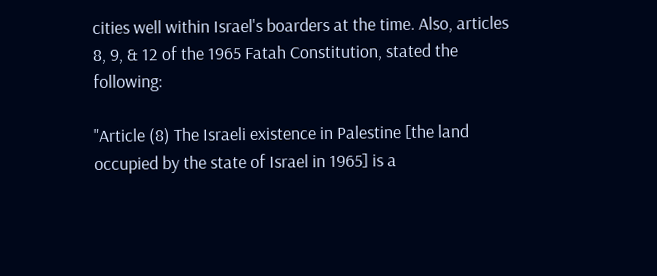cities well within Israel's boarders at the time. Also, articles 8, 9, & 12 of the 1965 Fatah Constitution, stated the following:

"Article (8) The Israeli existence in Palestine [the land occupied by the state of Israel in 1965] is a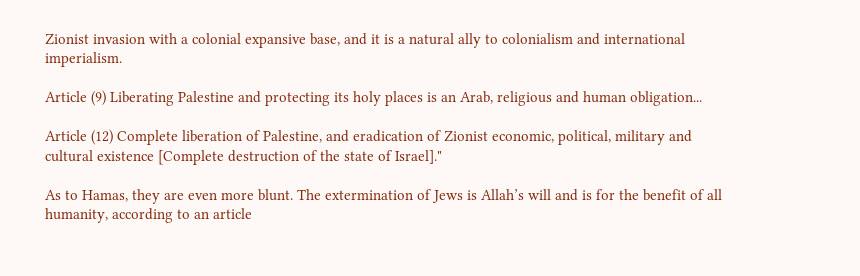Zionist invasion with a colonial expansive base, and it is a natural ally to colonialism and international imperialism.

Article (9) Liberating Palestine and protecting its holy places is an Arab, religious and human obligation...

Article (12) Complete liberation of Palestine, and eradication of Zionist economic, political, military and cultural existence [Complete destruction of the state of Israel]."

As to Hamas, they are even more blunt. The extermination of Jews is Allah’s will and is for the benefit of all humanity, according to an article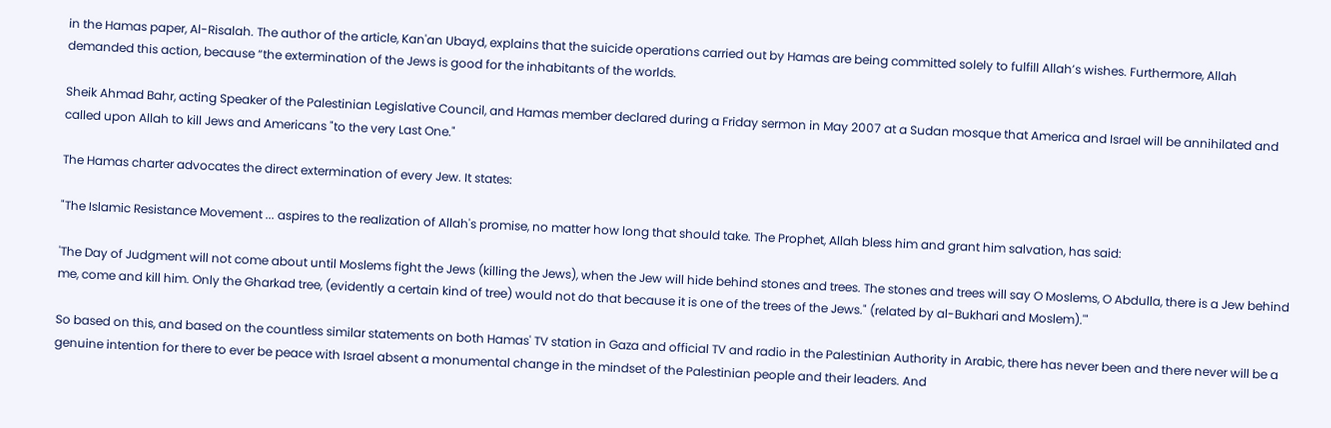in the Hamas paper, Al-Risalah. The author of the article, Kan'an Ubayd, explains that the suicide operations carried out by Hamas are being committed solely to fulfill Allah’s wishes. Furthermore, Allah demanded this action, because “the extermination of the Jews is good for the inhabitants of the worlds.

Sheik Ahmad Bahr, acting Speaker of the Palestinian Legislative Council, and Hamas member declared during a Friday sermon in May 2007 at a Sudan mosque that America and Israel will be annihilated and called upon Allah to kill Jews and Americans "to the very Last One."

The Hamas charter advocates the direct extermination of every Jew. It states:

"The Islamic Resistance Movement ... aspires to the realization of Allah's promise, no matter how long that should take. The Prophet, Allah bless him and grant him salvation, has said:

'The Day of Judgment will not come about until Moslems fight the Jews (killing the Jews), when the Jew will hide behind stones and trees. The stones and trees will say O Moslems, O Abdulla, there is a Jew behind me, come and kill him. Only the Gharkad tree, (evidently a certain kind of tree) would not do that because it is one of the trees of the Jews." (related by al-Bukhari and Moslem).'"

So based on this, and based on the countless similar statements on both Hamas' TV station in Gaza and official TV and radio in the Palestinian Authority in Arabic, there has never been and there never will be a genuine intention for there to ever be peace with Israel absent a monumental change in the mindset of the Palestinian people and their leaders. And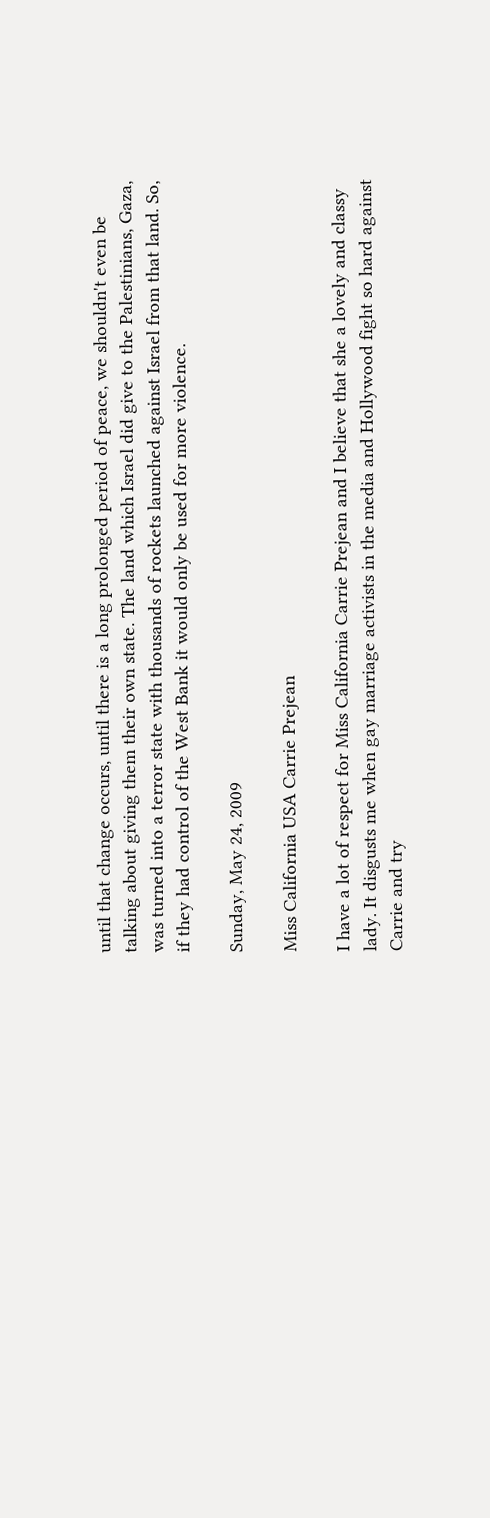until that change occurs, until there is a long prolonged period of peace, we shouldn't even be talking about giving them their own state. The land which Israel did give to the Palestinians, Gaza, was turned into a terror state with thousands of rockets launched against Israel from that land. So, if they had control of the West Bank it would only be used for more violence.

Sunday, May 24, 2009

Miss California USA Carrie Prejean

I have a lot of respect for Miss California Carrie Prejean and I believe that she a lovely and classy lady. It disgusts me when gay marriage activists in the media and Hollywood fight so hard against Carrie and try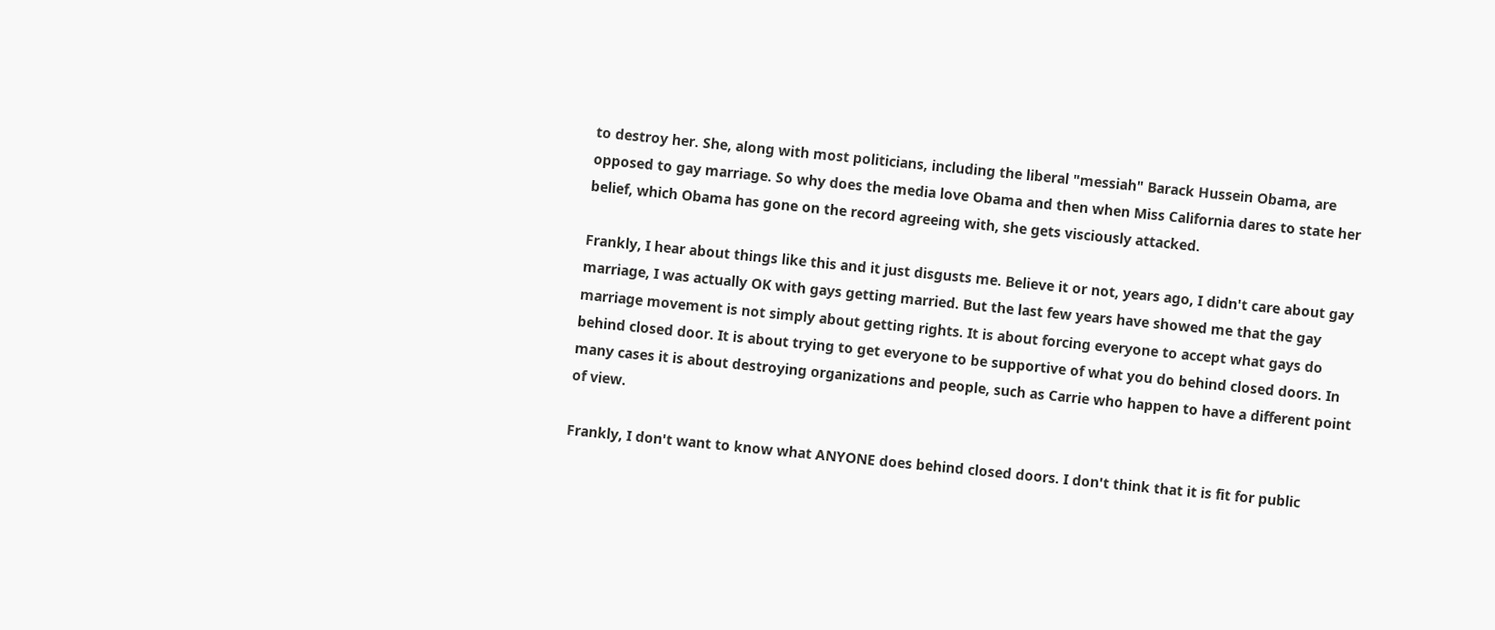to destroy her. She, along with most politicians, including the liberal "messiah" Barack Hussein Obama, are opposed to gay marriage. So why does the media love Obama and then when Miss California dares to state her belief, which Obama has gone on the record agreeing with, she gets visciously attacked.

Frankly, I hear about things like this and it just disgusts me. Believe it or not, years ago, I didn't care about gay marriage, I was actually OK with gays getting married. But the last few years have showed me that the gay marriage movement is not simply about getting rights. It is about forcing everyone to accept what gays do behind closed door. It is about trying to get everyone to be supportive of what you do behind closed doors. In many cases it is about destroying organizations and people, such as Carrie who happen to have a different point of view.

Frankly, I don't want to know what ANYONE does behind closed doors. I don't think that it is fit for public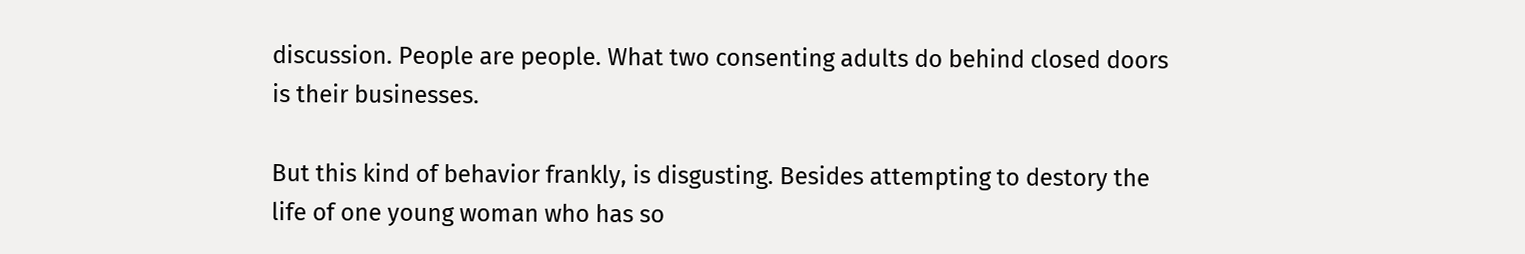discussion. People are people. What two consenting adults do behind closed doors is their businesses.

But this kind of behavior frankly, is disgusting. Besides attempting to destory the life of one young woman who has so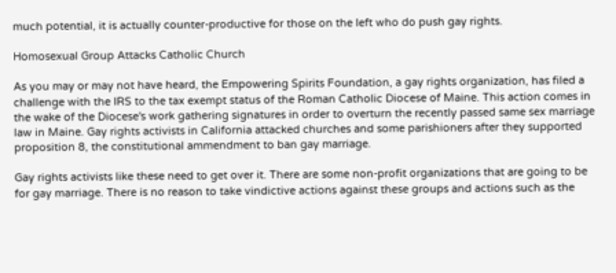much potential, it is actually counter-productive for those on the left who do push gay rights.

Homosexual Group Attacks Catholic Church

As you may or may not have heard, the Empowering Spirits Foundation, a gay rights organization, has filed a challenge with the IRS to the tax exempt status of the Roman Catholic Diocese of Maine. This action comes in the wake of the Diocese's work gathering signatures in order to overturn the recently passed same sex marriage law in Maine. Gay rights activists in California attacked churches and some parishioners after they supported proposition 8, the constitutional ammendment to ban gay marriage.

Gay rights activists like these need to get over it. There are some non-profit organizations that are going to be for gay marriage. There is no reason to take vindictive actions against these groups and actions such as the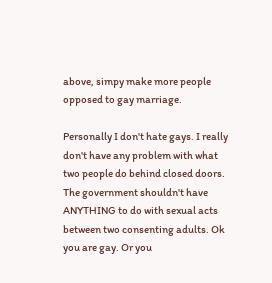above, simpy make more people opposed to gay marriage.

Personally I don't hate gays. I really don't have any problem with what two people do behind closed doors. The government shouldn't have ANYTHING to do with sexual acts between two consenting adults. Ok you are gay. Or you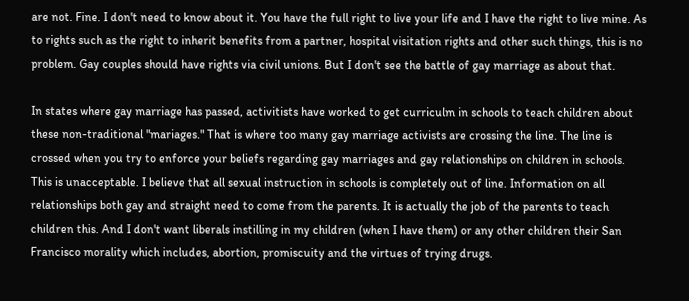are not. Fine. I don't need to know about it. You have the full right to live your life and I have the right to live mine. As to rights such as the right to inherit benefits from a partner, hospital visitation rights and other such things, this is no problem. Gay couples should have rights via civil unions. But I don't see the battle of gay marriage as about that.

In states where gay marriage has passed, activitists have worked to get curriculm in schools to teach children about these non-traditional "mariages." That is where too many gay marriage activists are crossing the line. The line is crossed when you try to enforce your beliefs regarding gay marriages and gay relationships on children in schools. This is unacceptable. I believe that all sexual instruction in schools is completely out of line. Information on all relationships both gay and straight need to come from the parents. It is actually the job of the parents to teach children this. And I don't want liberals instilling in my children (when I have them) or any other children their San Francisco morality which includes, abortion, promiscuity and the virtues of trying drugs.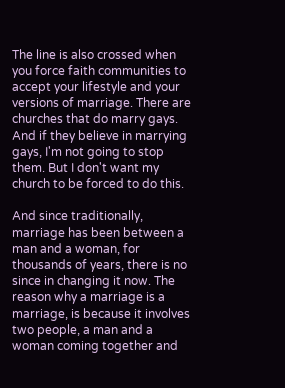The line is also crossed when you force faith communities to accept your lifestyle and your versions of marriage. There are churches that do marry gays. And if they believe in marrying gays, I'm not going to stop them. But I don't want my church to be forced to do this.

And since traditionally, marriage has been between a man and a woman, for thousands of years, there is no since in changing it now. The reason why a marriage is a marriage, is because it involves two people, a man and a woman coming together and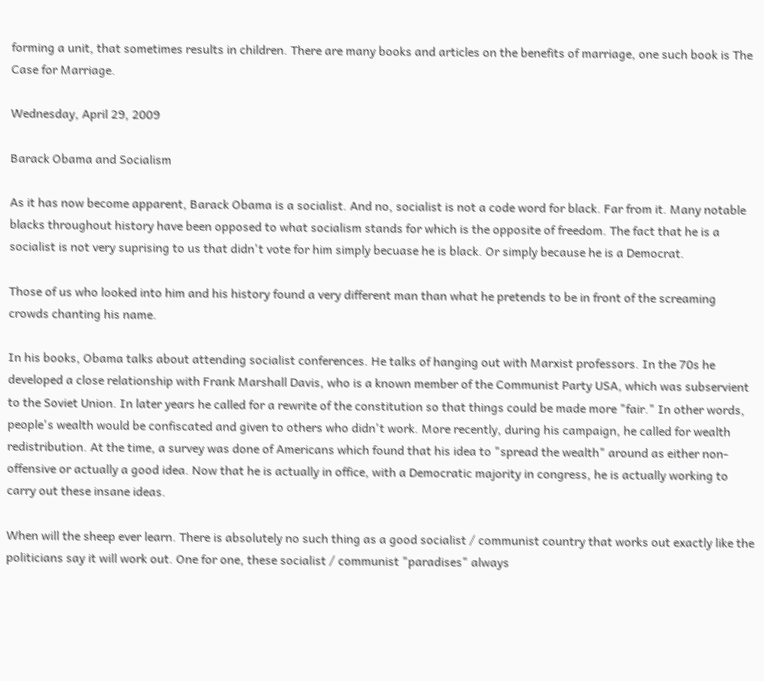forming a unit, that sometimes results in children. There are many books and articles on the benefits of marriage, one such book is The Case for Marriage.

Wednesday, April 29, 2009

Barack Obama and Socialism

As it has now become apparent, Barack Obama is a socialist. And no, socialist is not a code word for black. Far from it. Many notable blacks throughout history have been opposed to what socialism stands for which is the opposite of freedom. The fact that he is a socialist is not very suprising to us that didn't vote for him simply becuase he is black. Or simply because he is a Democrat.

Those of us who looked into him and his history found a very different man than what he pretends to be in front of the screaming crowds chanting his name.

In his books, Obama talks about attending socialist conferences. He talks of hanging out with Marxist professors. In the 70s he developed a close relationship with Frank Marshall Davis, who is a known member of the Communist Party USA, which was subservient to the Soviet Union. In later years he called for a rewrite of the constitution so that things could be made more "fair." In other words, people's wealth would be confiscated and given to others who didn't work. More recently, during his campaign, he called for wealth redistribution. At the time, a survey was done of Americans which found that his idea to "spread the wealth" around as either non-offensive or actually a good idea. Now that he is actually in office, with a Democratic majority in congress, he is actually working to carry out these insane ideas.

When will the sheep ever learn. There is absolutely no such thing as a good socialist / communist country that works out exactly like the politicians say it will work out. One for one, these socialist / communist "paradises" always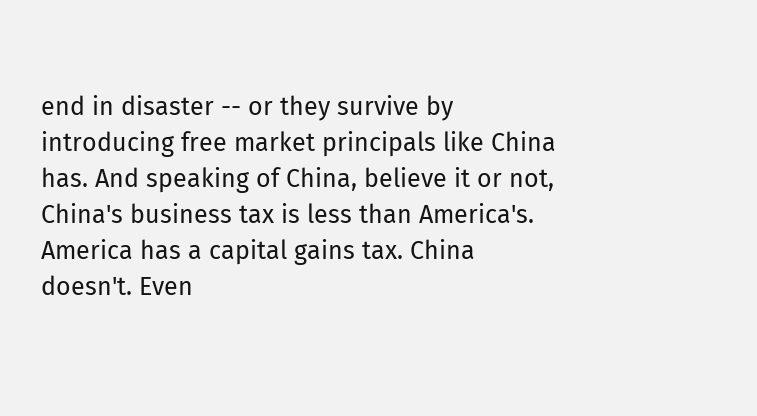end in disaster -- or they survive by introducing free market principals like China has. And speaking of China, believe it or not, China's business tax is less than America's. America has a capital gains tax. China doesn't. Even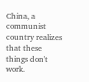China, a communist country realizes that these things don't work.